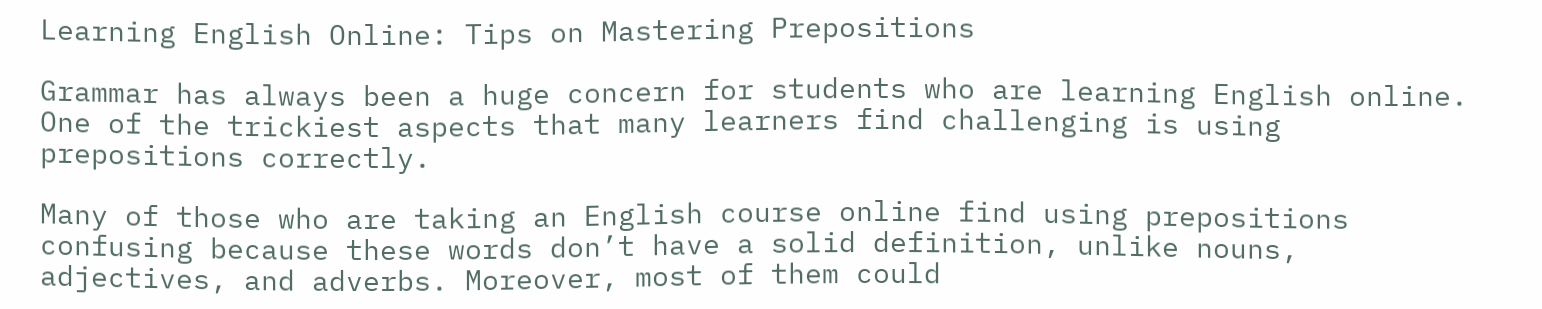Learning English Online: Tips on Mastering Prepositions

Grammar has always been a huge concern for students who are learning English online. One of the trickiest aspects that many learners find challenging is using prepositions correctly.

Many of those who are taking an English course online find using prepositions confusing because these words don’t have a solid definition, unlike nouns, adjectives, and adverbs. Moreover, most of them could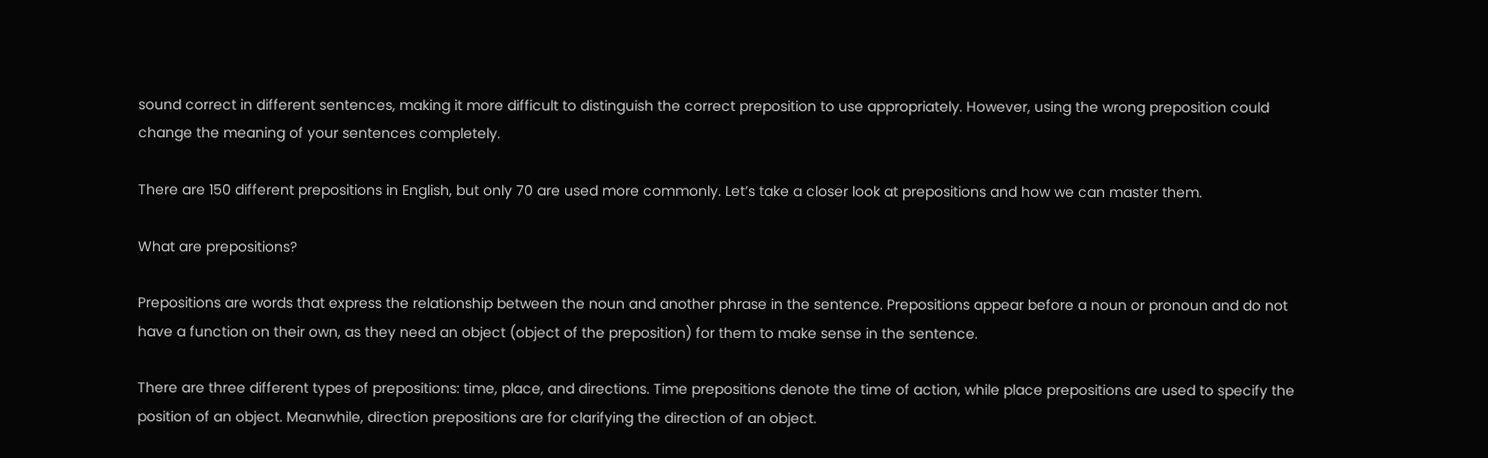sound correct in different sentences, making it more difficult to distinguish the correct preposition to use appropriately. However, using the wrong preposition could change the meaning of your sentences completely.

There are 150 different prepositions in English, but only 70 are used more commonly. Let’s take a closer look at prepositions and how we can master them.

What are prepositions?

Prepositions are words that express the relationship between the noun and another phrase in the sentence. Prepositions appear before a noun or pronoun and do not have a function on their own, as they need an object (object of the preposition) for them to make sense in the sentence.

There are three different types of prepositions: time, place, and directions. Time prepositions denote the time of action, while place prepositions are used to specify the position of an object. Meanwhile, direction prepositions are for clarifying the direction of an object.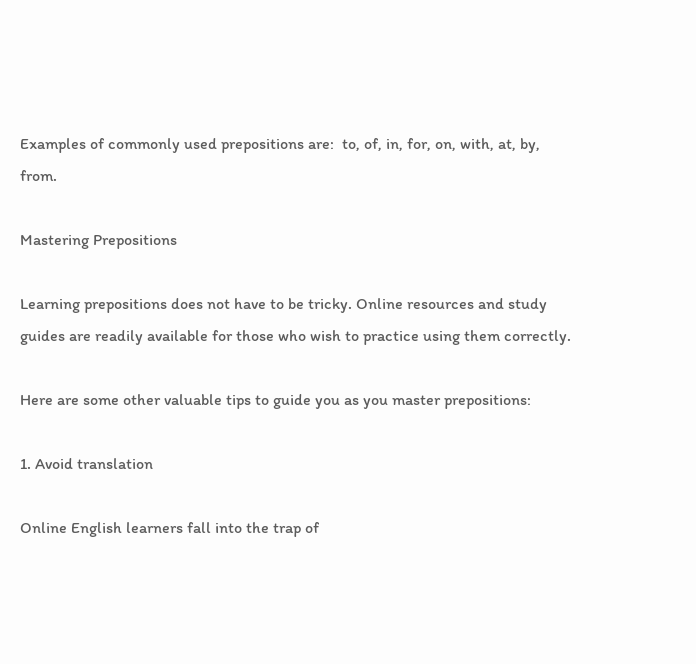Examples of commonly used prepositions are:  to, of, in, for, on, with, at, by, from.

Mastering Prepositions

Learning prepositions does not have to be tricky. Online resources and study guides are readily available for those who wish to practice using them correctly.

Here are some other valuable tips to guide you as you master prepositions:

1. Avoid translation

Online English learners fall into the trap of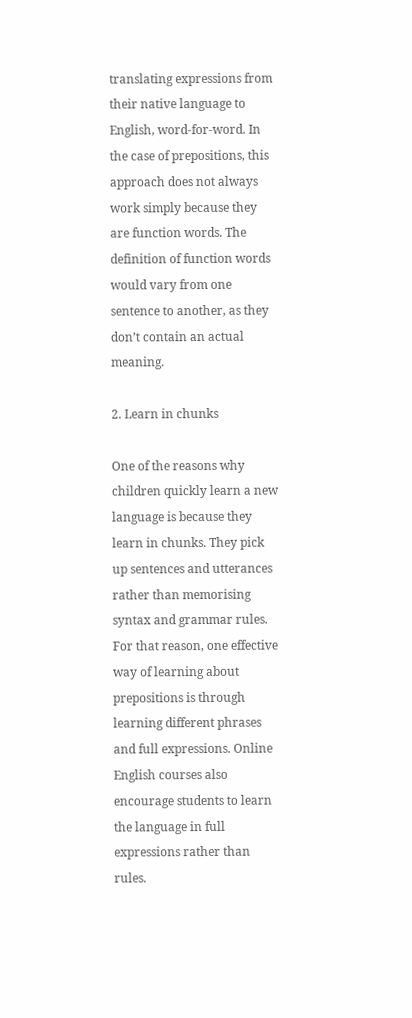translating expressions from their native language to English, word-for-word. In the case of prepositions, this approach does not always work simply because they are function words. The definition of function words would vary from one sentence to another, as they don’t contain an actual meaning.

2. Learn in chunks

One of the reasons why children quickly learn a new language is because they learn in chunks. They pick up sentences and utterances rather than memorising syntax and grammar rules. For that reason, one effective way of learning about prepositions is through learning different phrases and full expressions. Online English courses also encourage students to learn the language in full expressions rather than rules.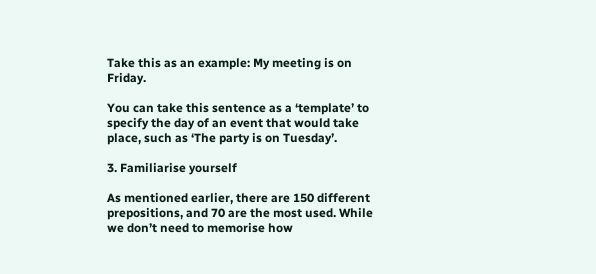Take this as an example: My meeting is on Friday.

You can take this sentence as a ‘template’ to specify the day of an event that would take place, such as ‘The party is on Tuesday’.

3. Familiarise yourself

As mentioned earlier, there are 150 different prepositions, and 70 are the most used. While we don’t need to memorise how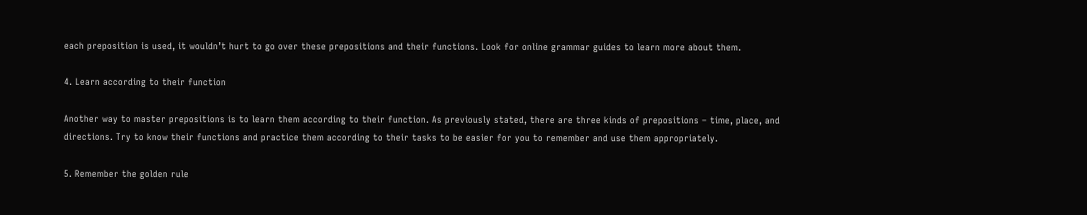each preposition is used, it wouldn’t hurt to go over these prepositions and their functions. Look for online grammar guides to learn more about them.

4. Learn according to their function

Another way to master prepositions is to learn them according to their function. As previously stated, there are three kinds of prepositions – time, place, and directions. Try to know their functions and practice them according to their tasks to be easier for you to remember and use them appropriately.

5. Remember the golden rule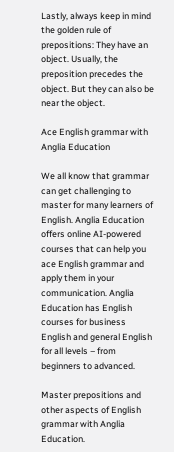Lastly, always keep in mind the golden rule of prepositions: They have an object. Usually, the preposition precedes the object. But they can also be near the object.

Ace English grammar with Anglia Education

We all know that grammar can get challenging to master for many learners of English. Anglia Education offers online AI-powered courses that can help you ace English grammar and apply them in your communication. Anglia Education has English courses for business English and general English for all levels – from beginners to advanced.

Master prepositions and other aspects of English grammar with Anglia Education.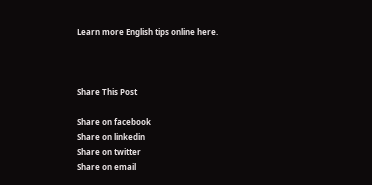Learn more English tips online here.



Share This Post

Share on facebook
Share on linkedin
Share on twitter
Share on email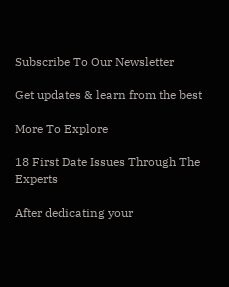Subscribe To Our Newsletter

Get updates & learn from the best

More To Explore

18 First Date Issues Through The Experts

After dedicating your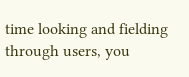time looking and fielding through users, you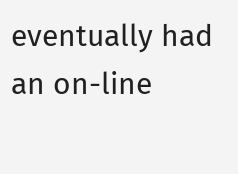eventually had an on-line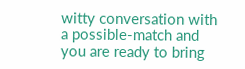witty conversation with a possible-match and you are ready to bring